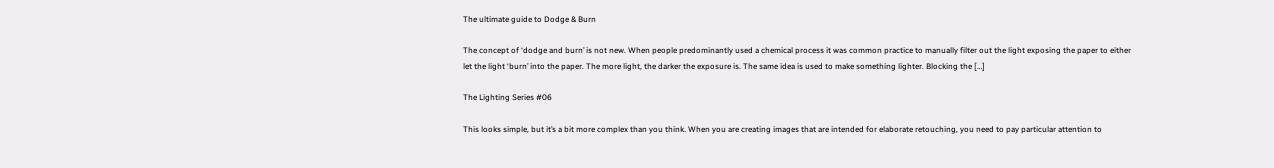The ultimate guide to Dodge & Burn

The concept of ‘dodge and burn’ is not new. When people predominantly used a chemical process it was common practice to manually filter out the light exposing the paper to either let the light ‘burn’ into the paper. The more light, the darker the exposure is. The same idea is used to make something lighter. Blocking the […]

The Lighting Series #06

This looks simple, but it’s a bit more complex than you think. When you are creating images that are intended for elaborate retouching, you need to pay particular attention to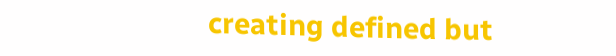creating defined but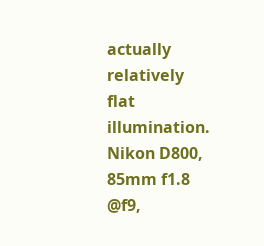actually relatively flat illumination. Nikon D800, 85mm f1.8 @f9,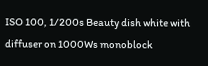ISO 100, 1/200s Beauty dish white with diffuser on 1000Ws monoblock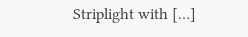Striplight with […]